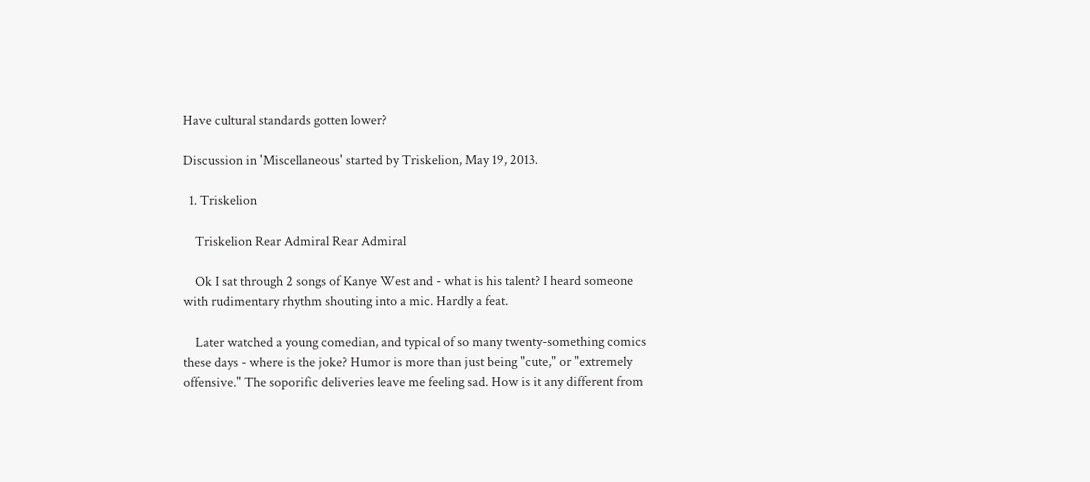Have cultural standards gotten lower?

Discussion in 'Miscellaneous' started by Triskelion, May 19, 2013.

  1. Triskelion

    Triskelion Rear Admiral Rear Admiral

    Ok I sat through 2 songs of Kanye West and - what is his talent? I heard someone with rudimentary rhythm shouting into a mic. Hardly a feat.

    Later watched a young comedian, and typical of so many twenty-something comics these days - where is the joke? Humor is more than just being "cute," or "extremely offensive." The soporific deliveries leave me feeling sad. How is it any different from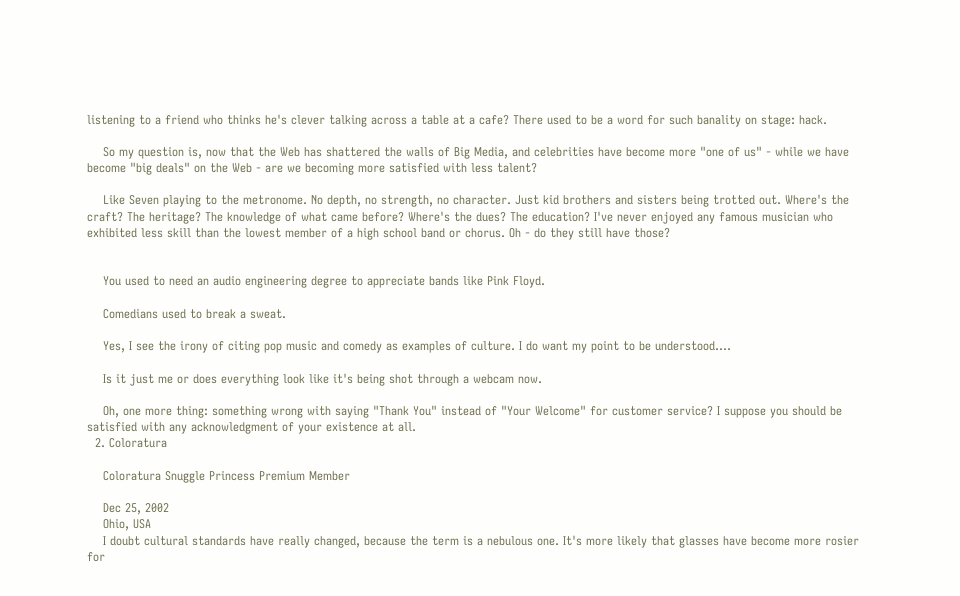listening to a friend who thinks he's clever talking across a table at a cafe? There used to be a word for such banality on stage: hack.

    So my question is, now that the Web has shattered the walls of Big Media, and celebrities have become more "one of us" - while we have become "big deals" on the Web - are we becoming more satisfied with less talent?

    Like Seven playing to the metronome. No depth, no strength, no character. Just kid brothers and sisters being trotted out. Where's the craft? The heritage? The knowledge of what came before? Where's the dues? The education? I've never enjoyed any famous musician who exhibited less skill than the lowest member of a high school band or chorus. Oh - do they still have those?


    You used to need an audio engineering degree to appreciate bands like Pink Floyd.

    Comedians used to break a sweat.

    Yes, I see the irony of citing pop music and comedy as examples of culture. I do want my point to be understood....

    Is it just me or does everything look like it's being shot through a webcam now.

    Oh, one more thing: something wrong with saying "Thank You" instead of "Your Welcome" for customer service? I suppose you should be satisfied with any acknowledgment of your existence at all.
  2. Coloratura

    Coloratura Snuggle Princess Premium Member

    Dec 25, 2002
    Ohio, USA
    I doubt cultural standards have really changed, because the term is a nebulous one. It's more likely that glasses have become more rosier for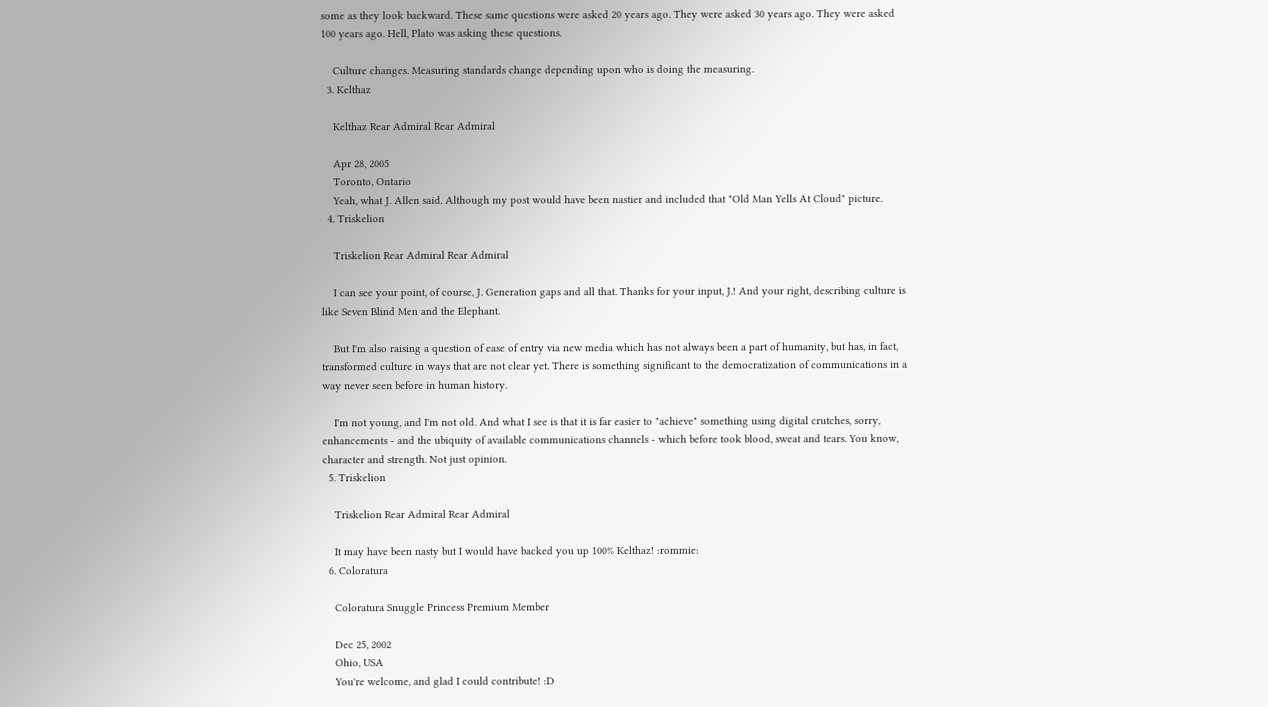some as they look backward. These same questions were asked 20 years ago. They were asked 30 years ago. They were asked 100 years ago. Hell, Plato was asking these questions.

    Culture changes. Measuring standards change depending upon who is doing the measuring.
  3. Kelthaz

    Kelthaz Rear Admiral Rear Admiral

    Apr 28, 2005
    Toronto, Ontario
    Yeah, what J. Allen said. Although my post would have been nastier and included that "Old Man Yells At Cloud" picture.
  4. Triskelion

    Triskelion Rear Admiral Rear Admiral

    I can see your point, of course, J. Generation gaps and all that. Thanks for your input, J.! And your right, describing culture is like Seven Blind Men and the Elephant.

    But I'm also raising a question of ease of entry via new media which has not always been a part of humanity, but has, in fact, transformed culture in ways that are not clear yet. There is something significant to the democratization of communications in a way never seen before in human history.

    I'm not young, and I'm not old. And what I see is that it is far easier to "achieve" something using digital crutches, sorry, enhancements - and the ubiquity of available communications channels - which before took blood, sweat and tears. You know, character and strength. Not just opinion.
  5. Triskelion

    Triskelion Rear Admiral Rear Admiral

    It may have been nasty but I would have backed you up 100% Kelthaz! :rommie:
  6. Coloratura

    Coloratura Snuggle Princess Premium Member

    Dec 25, 2002
    Ohio, USA
    You're welcome, and glad I could contribute! :D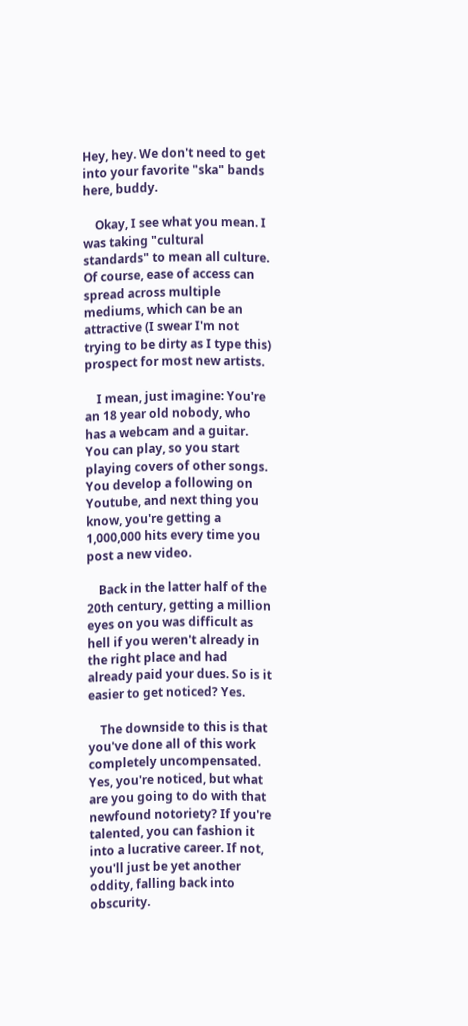Hey, hey. We don't need to get into your favorite "ska" bands here, buddy.

    Okay, I see what you mean. I was taking "cultural standards" to mean all culture. Of course, ease of access can spread across multiple mediums, which can be an attractive (I swear I'm not trying to be dirty as I type this) prospect for most new artists.

    I mean, just imagine: You're an 18 year old nobody, who has a webcam and a guitar. You can play, so you start playing covers of other songs. You develop a following on Youtube, and next thing you know, you're getting a 1,000,000 hits every time you post a new video.

    Back in the latter half of the 20th century, getting a million eyes on you was difficult as hell if you weren't already in the right place and had already paid your dues. So is it easier to get noticed? Yes.

    The downside to this is that you've done all of this work completely uncompensated. Yes, you're noticed, but what are you going to do with that newfound notoriety? If you're talented, you can fashion it into a lucrative career. If not, you'll just be yet another oddity, falling back into obscurity.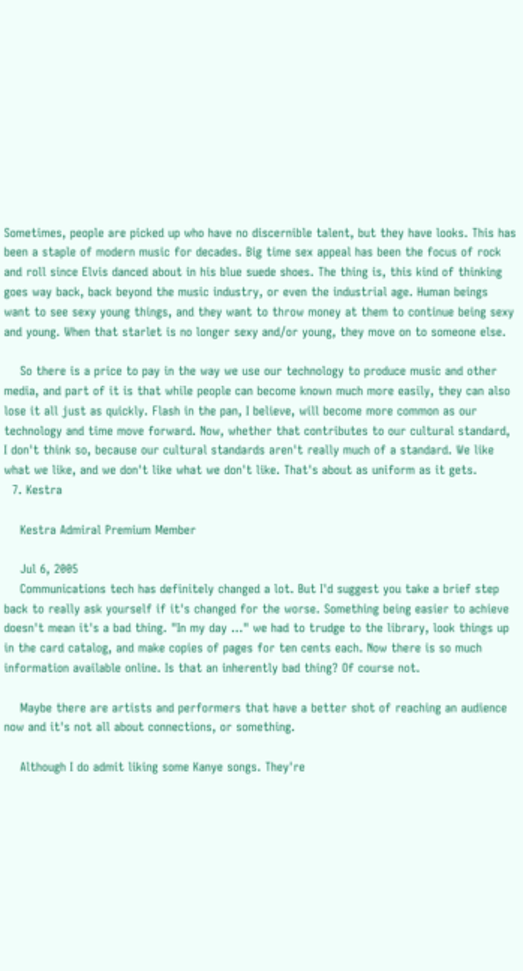Sometimes, people are picked up who have no discernible talent, but they have looks. This has been a staple of modern music for decades. Big time sex appeal has been the focus of rock and roll since Elvis danced about in his blue suede shoes. The thing is, this kind of thinking goes way back, back beyond the music industry, or even the industrial age. Human beings want to see sexy young things, and they want to throw money at them to continue being sexy and young. When that starlet is no longer sexy and/or young, they move on to someone else.

    So there is a price to pay in the way we use our technology to produce music and other media, and part of it is that while people can become known much more easily, they can also lose it all just as quickly. Flash in the pan, I believe, will become more common as our technology and time move forward. Now, whether that contributes to our cultural standard, I don't think so, because our cultural standards aren't really much of a standard. We like what we like, and we don't like what we don't like. That's about as uniform as it gets.
  7. Kestra

    Kestra Admiral Premium Member

    Jul 6, 2005
    Communications tech has definitely changed a lot. But I'd suggest you take a brief step back to really ask yourself if it's changed for the worse. Something being easier to achieve doesn't mean it's a bad thing. "In my day ..." we had to trudge to the library, look things up in the card catalog, and make copies of pages for ten cents each. Now there is so much information available online. Is that an inherently bad thing? Of course not.

    Maybe there are artists and performers that have a better shot of reaching an audience now and it's not all about connections, or something.

    Although I do admit liking some Kanye songs. They're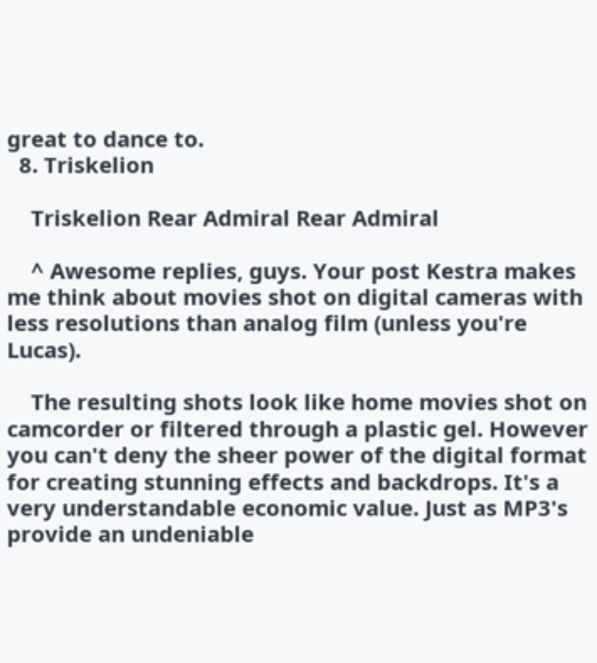great to dance to.
  8. Triskelion

    Triskelion Rear Admiral Rear Admiral

    ^ Awesome replies, guys. Your post Kestra makes me think about movies shot on digital cameras with less resolutions than analog film (unless you're Lucas).

    The resulting shots look like home movies shot on camcorder or filtered through a plastic gel. However you can't deny the sheer power of the digital format for creating stunning effects and backdrops. It's a very understandable economic value. Just as MP3's provide an undeniable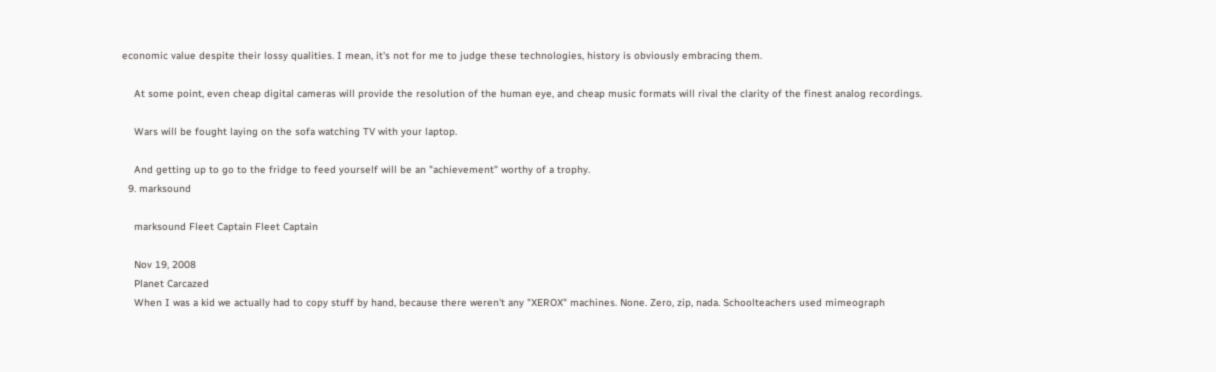economic value despite their lossy qualities. I mean, it's not for me to judge these technologies, history is obviously embracing them.

    At some point, even cheap digital cameras will provide the resolution of the human eye, and cheap music formats will rival the clarity of the finest analog recordings.

    Wars will be fought laying on the sofa watching TV with your laptop.

    And getting up to go to the fridge to feed yourself will be an "achievement" worthy of a trophy.
  9. marksound

    marksound Fleet Captain Fleet Captain

    Nov 19, 2008
    Planet Carcazed
    When I was a kid we actually had to copy stuff by hand, because there weren't any "XEROX" machines. None. Zero, zip, nada. Schoolteachers used mimeograph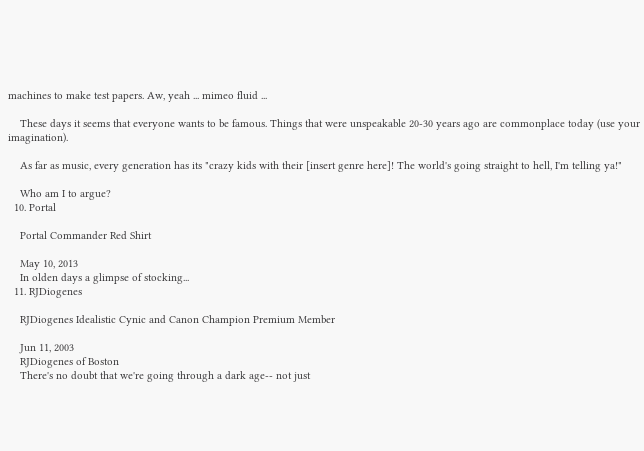machines to make test papers. Aw, yeah ... mimeo fluid ...

    These days it seems that everyone wants to be famous. Things that were unspeakable 20-30 years ago are commonplace today (use your imagination).

    As far as music, every generation has its "crazy kids with their [insert genre here]! The world's going straight to hell, I'm telling ya!"

    Who am I to argue?
  10. Portal

    Portal Commander Red Shirt

    May 10, 2013
    In olden days a glimpse of stocking...
  11. RJDiogenes

    RJDiogenes Idealistic Cynic and Canon Champion Premium Member

    Jun 11, 2003
    RJDiogenes of Boston
    There's no doubt that we're going through a dark age-- not just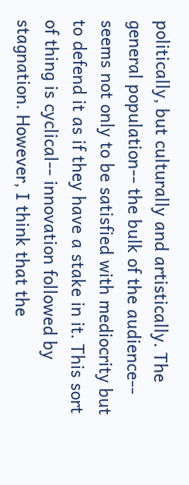politically, but culturally and artistically. The general population-- the bulk of the audience-- seems not only to be satisfied with mediocrity but to defend it as if they have a stake in it. This sort of thing is cyclical-- innovation followed by stagnation. However, I think that the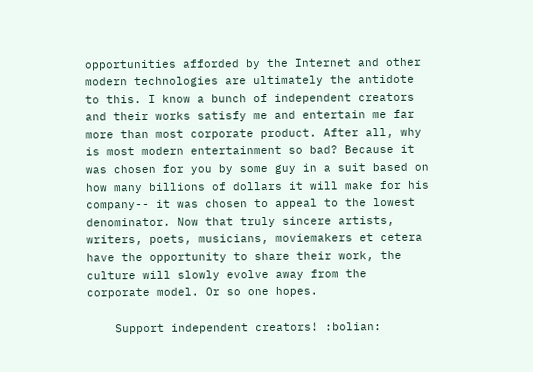opportunities afforded by the Internet and other modern technologies are ultimately the antidote to this. I know a bunch of independent creators and their works satisfy me and entertain me far more than most corporate product. After all, why is most modern entertainment so bad? Because it was chosen for you by some guy in a suit based on how many billions of dollars it will make for his company-- it was chosen to appeal to the lowest denominator. Now that truly sincere artists, writers, poets, musicians, moviemakers et cetera have the opportunity to share their work, the culture will slowly evolve away from the corporate model. Or so one hopes.

    Support independent creators! :bolian: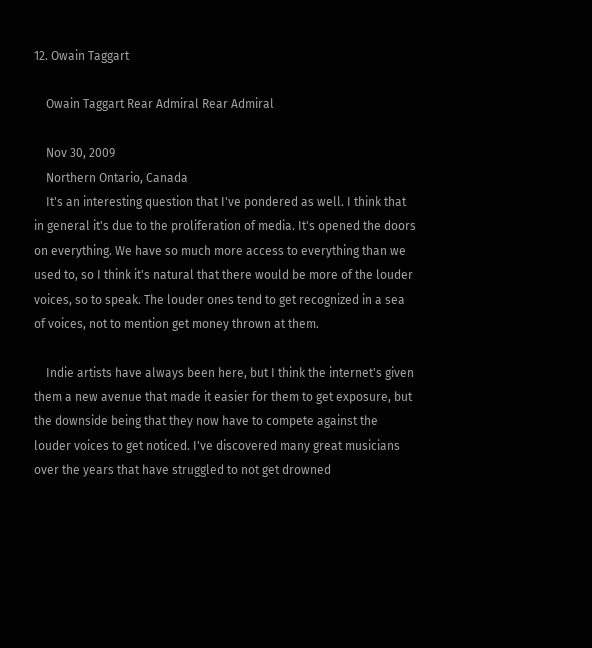12. Owain Taggart

    Owain Taggart Rear Admiral Rear Admiral

    Nov 30, 2009
    Northern Ontario, Canada
    It's an interesting question that I've pondered as well. I think that in general it's due to the proliferation of media. It's opened the doors on everything. We have so much more access to everything than we used to, so I think it's natural that there would be more of the louder voices, so to speak. The louder ones tend to get recognized in a sea of voices, not to mention get money thrown at them.

    Indie artists have always been here, but I think the internet's given them a new avenue that made it easier for them to get exposure, but the downside being that they now have to compete against the louder voices to get noticed. I've discovered many great musicians over the years that have struggled to not get drowned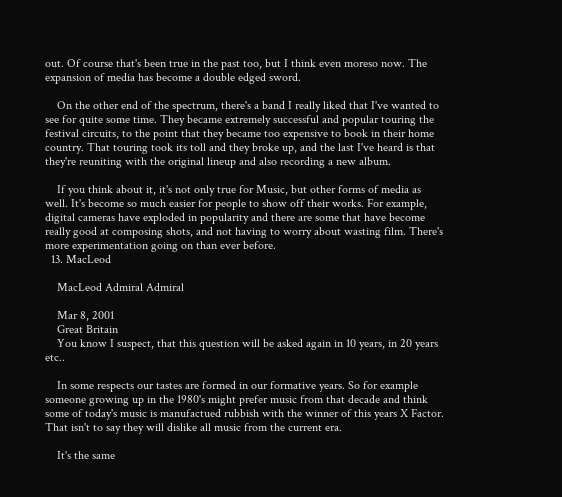out. Of course that's been true in the past too, but I think even moreso now. The expansion of media has become a double edged sword.

    On the other end of the spectrum, there's a band I really liked that I've wanted to see for quite some time. They became extremely successful and popular touring the festival circuits, to the point that they became too expensive to book in their home country. That touring took its toll and they broke up, and the last I've heard is that they're reuniting with the original lineup and also recording a new album.

    If you think about it, it's not only true for Music, but other forms of media as well. It's become so much easier for people to show off their works. For example, digital cameras have exploded in popularity and there are some that have become really good at composing shots, and not having to worry about wasting film. There's more experimentation going on than ever before.
  13. MacLeod

    MacLeod Admiral Admiral

    Mar 8, 2001
    Great Britain
    You know I suspect, that this question will be asked again in 10 years, in 20 years etc..

    In some respects our tastes are formed in our formative years. So for example someone growing up in the 1980's might prefer music from that decade and think some of today's music is manufactued rubbish with the winner of this years X Factor. That isn't to say they will dislike all music from the current era.

    It's the same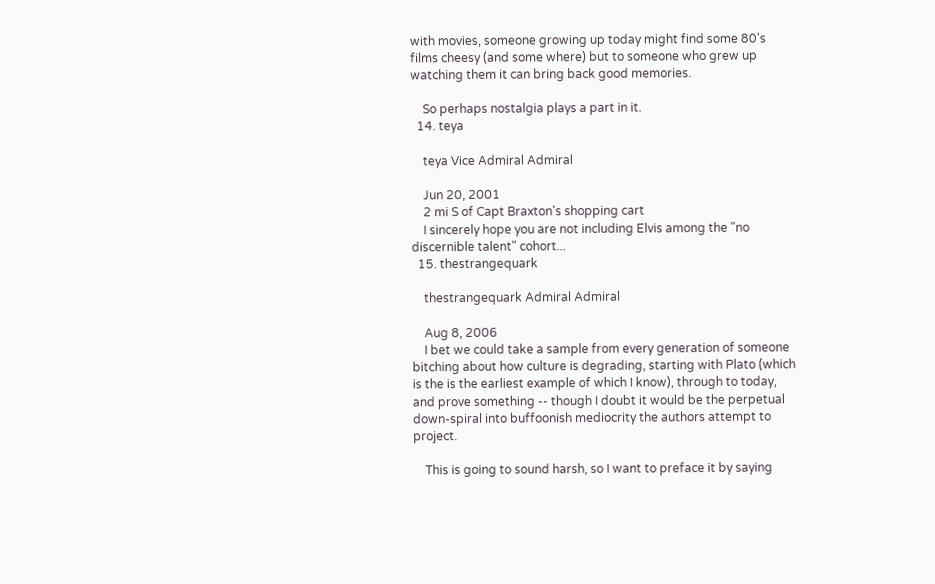with movies, someone growing up today might find some 80's films cheesy (and some where) but to someone who grew up watching them it can bring back good memories.

    So perhaps nostalgia plays a part in it.
  14. teya

    teya Vice Admiral Admiral

    Jun 20, 2001
    2 mi S of Capt Braxton's shopping cart
    I sincerely hope you are not including Elvis among the "no discernible talent" cohort...
  15. thestrangequark

    thestrangequark Admiral Admiral

    Aug 8, 2006
    I bet we could take a sample from every generation of someone bitching about how culture is degrading, starting with Plato (which is the is the earliest example of which I know), through to today, and prove something -- though I doubt it would be the perpetual down-spiral into buffoonish mediocrity the authors attempt to project.

    This is going to sound harsh, so I want to preface it by saying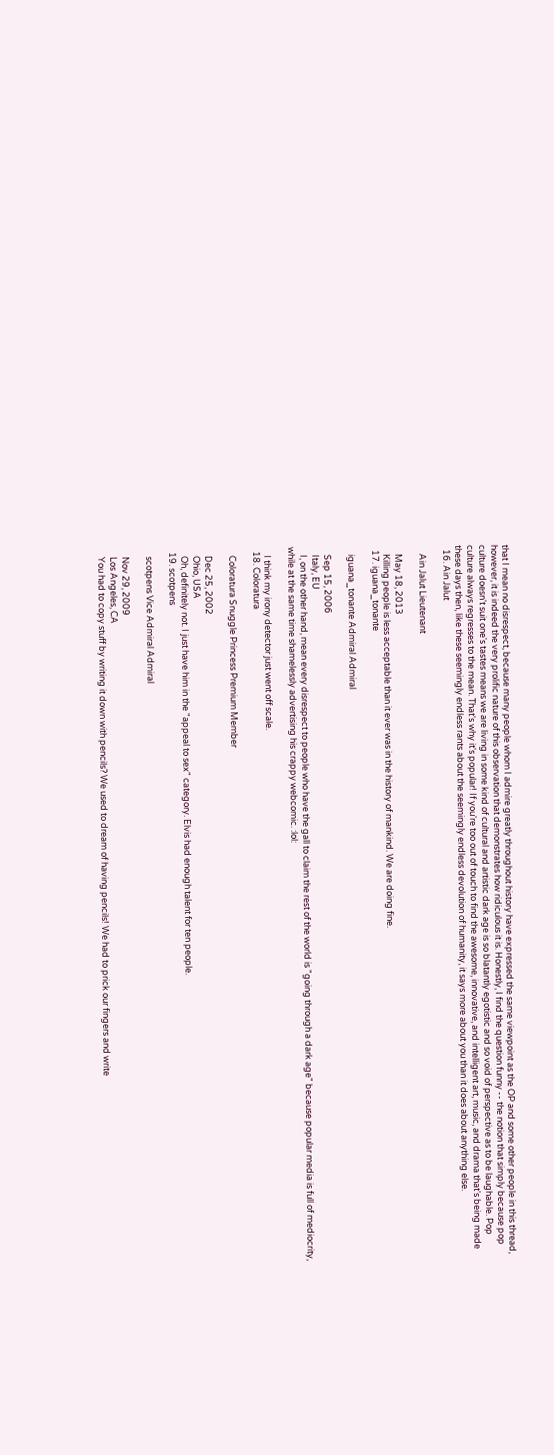that I mean no disrespect, because many people whom I admire greatly throughout history have expressed the same viewpoint as the OP and some other people in this thread, however, it is indeed the very prolific nature of this observation that demonstrates how ridiculous it is. Honestly, I find the question funny -- the notion that simply because pop culture doesn't suit one's tastes means we are living in some kind of cultural and artistic dark age is so blatantly egotistic and so void of perspective as to be laughable. Pop culture always regresses to the mean. That's why it's popular! If you're too out of touch to find the awesome, innovative, and intelligent art, music, and drama that's being made these days then, like these seemingly endless rants about the seemingly endless devolution of humanity, it says more about you than it does about anything else.
  16. Ain Jalut

    Ain Jalut Lieutenant

    May 18, 2013
    Killing people is less acceptable than it ever was in the history of mankind. We are doing fine.
  17. iguana_tonante

    iguana_tonante Admiral Admiral

    Sep 15, 2006
    Italy, EU
    I, on the other hand, mean every disrespect to people who have the gall to claim the rest of the world is "going through a dark age" because popular media is full of mediocrity, while at the same time shamelessly advertising his crappy webcomic. :lol:

    I think my irony detector just went off scale.
  18. Coloratura

    Coloratura Snuggle Princess Premium Member

    Dec 25, 2002
    Ohio, USA
    Oh, definitely not. I just have him in the "appeal to sex" category. Elvis had enough talent for ten people.
  19. scotpens

    scotpens Vice Admiral Admiral

    Nov 29, 2009
    Los Angeles, CA
    You had to copy stuff by writing it down with pencils? We used to dream of having pencils! We had to prick our fingers and write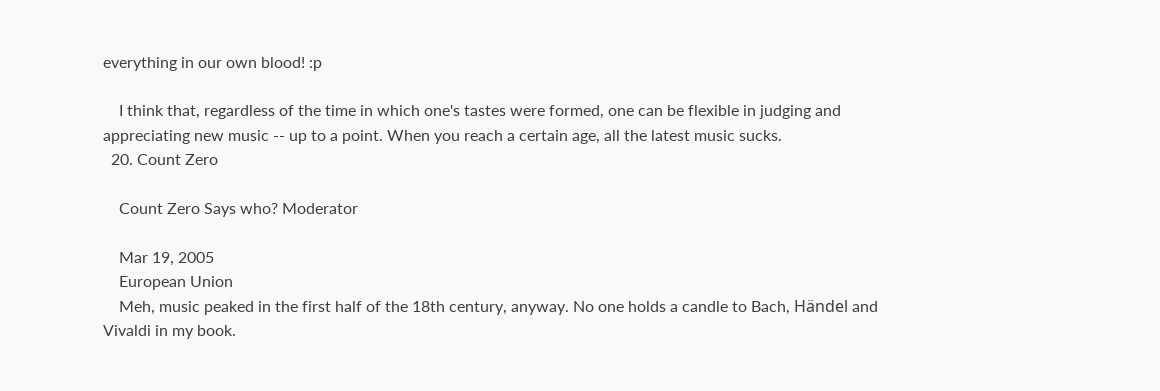everything in our own blood! :p

    I think that, regardless of the time in which one's tastes were formed, one can be flexible in judging and appreciating new music -- up to a point. When you reach a certain age, all the latest music sucks.
  20. Count Zero

    Count Zero Says who? Moderator

    Mar 19, 2005
    European Union
    Meh, music peaked in the first half of the 18th century, anyway. No one holds a candle to Bach, Händel and Vivaldi in my book.